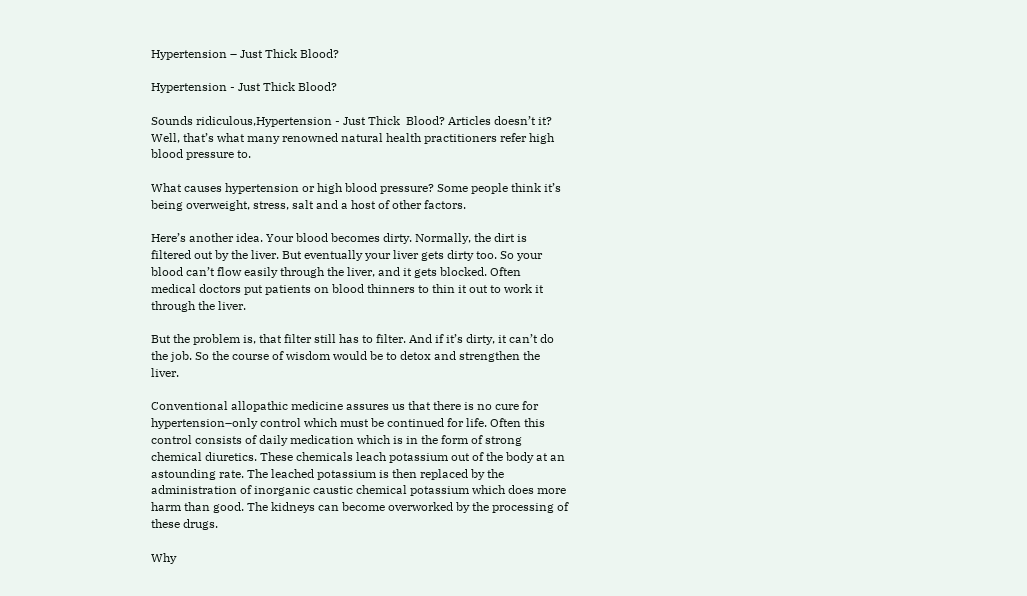Hypertension – Just Thick Blood?

Hypertension - Just Thick Blood?

Sounds ridiculous,Hypertension - Just Thick  Blood? Articles doesn’t it? Well, that’s what many renowned natural health practitioners refer high blood pressure to.

What causes hypertension or high blood pressure? Some people think it’s being overweight, stress, salt and a host of other factors.

Here’s another idea. Your blood becomes dirty. Normally, the dirt is filtered out by the liver. But eventually your liver gets dirty too. So your blood can’t flow easily through the liver, and it gets blocked. Often medical doctors put patients on blood thinners to thin it out to work it through the liver.

But the problem is, that filter still has to filter. And if it’s dirty, it can’t do the job. So the course of wisdom would be to detox and strengthen the liver.

Conventional allopathic medicine assures us that there is no cure for hypertension–only control which must be continued for life. Often this control consists of daily medication which is in the form of strong chemical diuretics. These chemicals leach potassium out of the body at an astounding rate. The leached potassium is then replaced by the administration of inorganic caustic chemical potassium which does more harm than good. The kidneys can become overworked by the processing of these drugs.

Why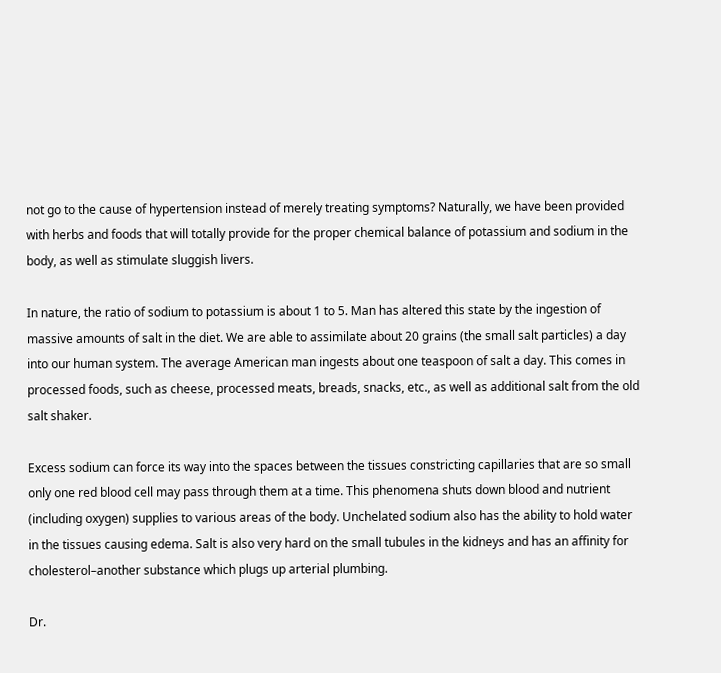not go to the cause of hypertension instead of merely treating symptoms? Naturally, we have been provided with herbs and foods that will totally provide for the proper chemical balance of potassium and sodium in the body, as well as stimulate sluggish livers.

In nature, the ratio of sodium to potassium is about 1 to 5. Man has altered this state by the ingestion of massive amounts of salt in the diet. We are able to assimilate about 20 grains (the small salt particles) a day into our human system. The average American man ingests about one teaspoon of salt a day. This comes in processed foods, such as cheese, processed meats, breads, snacks, etc., as well as additional salt from the old salt shaker.

Excess sodium can force its way into the spaces between the tissues constricting capillaries that are so small only one red blood cell may pass through them at a time. This phenomena shuts down blood and nutrient (including oxygen) supplies to various areas of the body. Unchelated sodium also has the ability to hold water in the tissues causing edema. Salt is also very hard on the small tubules in the kidneys and has an affinity for cholesterol–another substance which plugs up arterial plumbing.

Dr.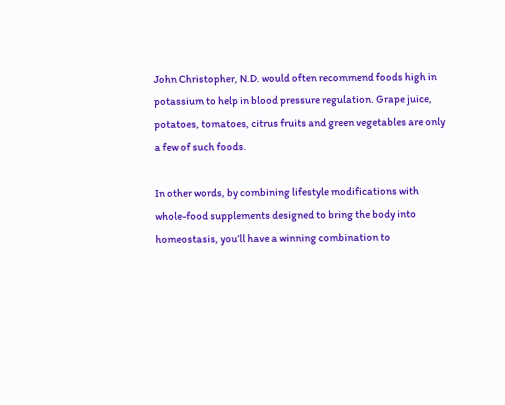John Christopher, N.D. would often recommend foods high in potassium to help in blood pressure regulation. Grape juice, potatoes, tomatoes, citrus fruits and green vegetables are only a few of such foods.

In other words, by combining lifestyle modifications with whole-food supplements designed to bring the body into homeostasis, you’ll have a winning combination to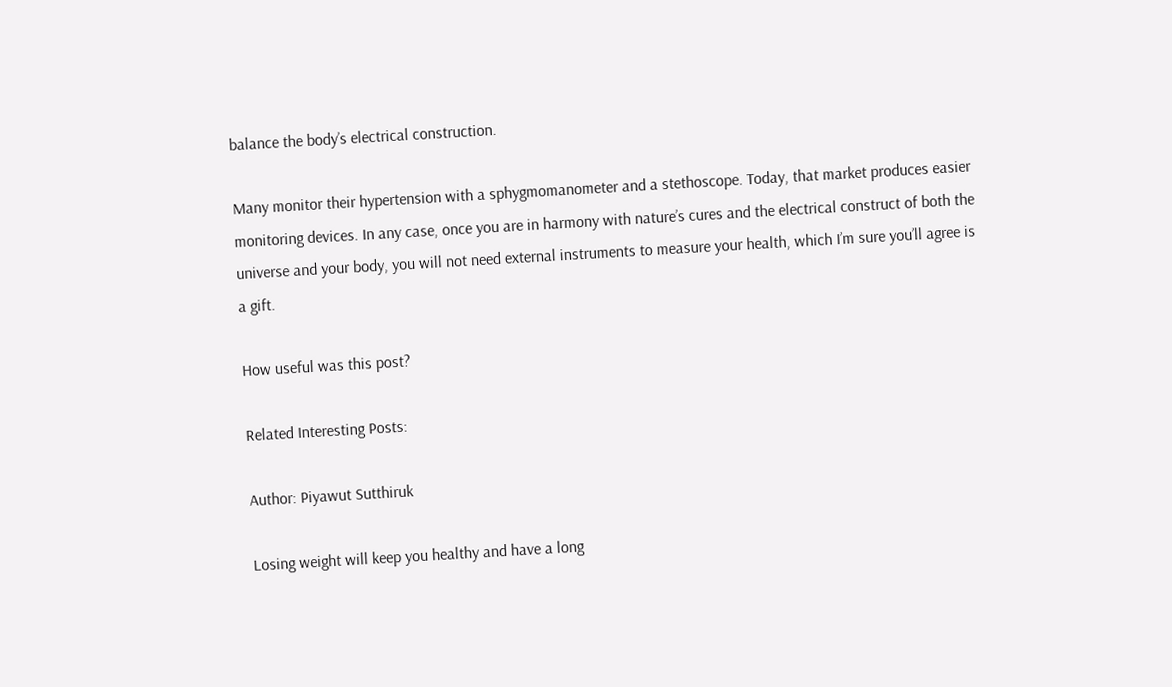balance the body’s electrical construction.

Many monitor their hypertension with a sphygmomanometer and a stethoscope. Today, that market produces easier monitoring devices. In any case, once you are in harmony with nature’s cures and the electrical construct of both the universe and your body, you will not need external instruments to measure your health, which I’m sure you’ll agree is a gift.

How useful was this post?

Related Interesting Posts:

Author: Piyawut Sutthiruk

Losing weight will keep you healthy and have a long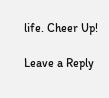life. Cheer Up!

Leave a Reply